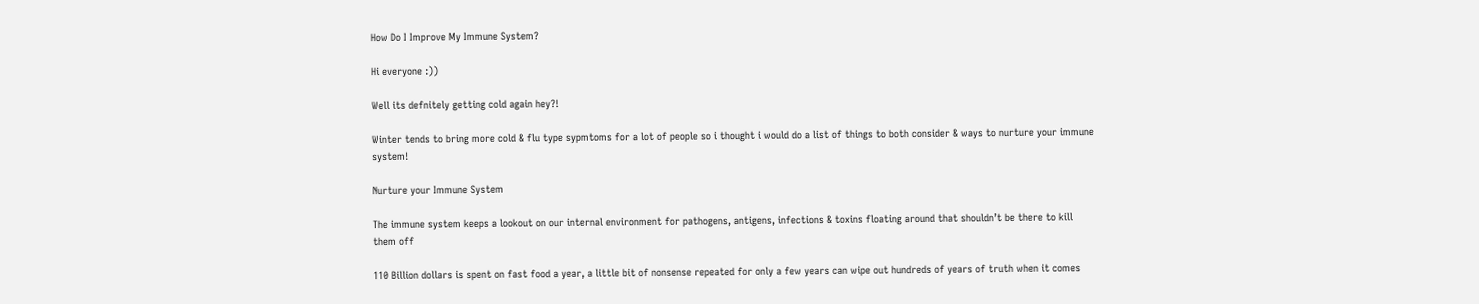How Do I Improve My Immune System?

Hi everyone :))

Well its defnitely getting cold again hey?!

Winter tends to bring more cold & flu type sypmtoms for a lot of people so i thought i would do a list of things to both consider & ways to nurture your immune system!

Nurture your Immune System

The immune system keeps a lookout on our internal environment for pathogens, antigens, infections & toxins floating around that shouldn’t be there to kill them off

110 Billion dollars is spent on fast food a year, a little bit of nonsense repeated for only a few years can wipe out hundreds of years of truth when it comes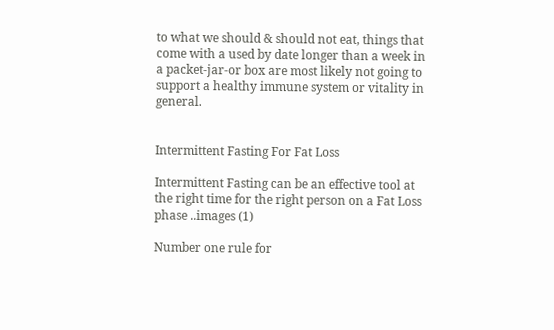to what we should & should not eat, things that come with a used by date longer than a week in a packet-jar-or box are most likely not going to support a healthy immune system or vitality in general.


Intermittent Fasting For Fat Loss

Intermittent Fasting can be an effective tool at the right time for the right person on a Fat Loss phase ..images (1)

Number one rule for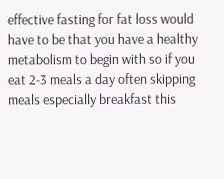effective fasting for fat loss would have to be that you have a healthy metabolism to begin with so if you eat 2-3 meals a day often skipping meals especially breakfast this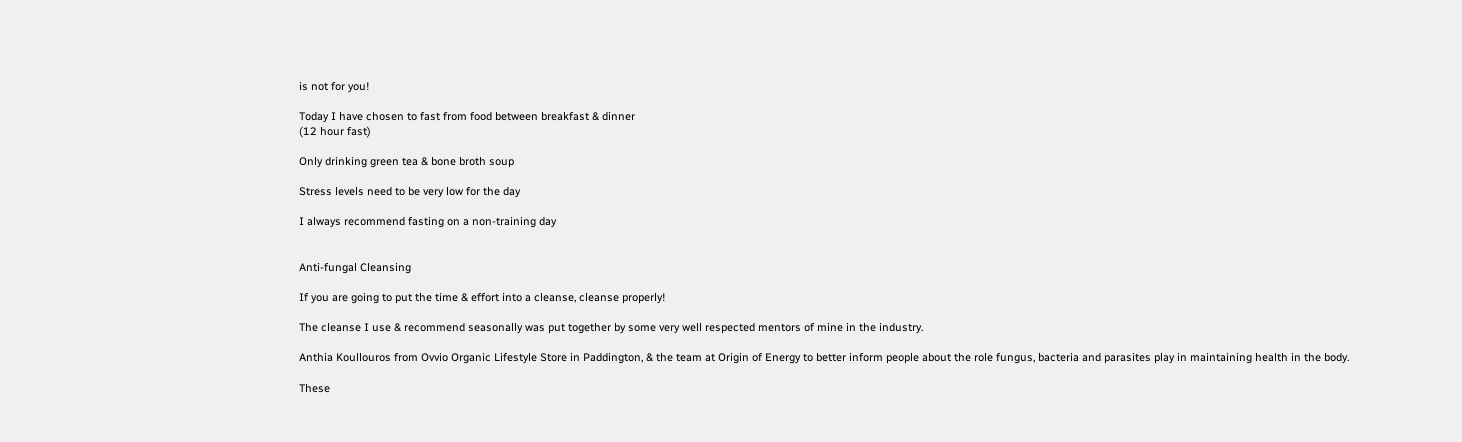is not for you!

Today I have chosen to fast from food between breakfast & dinner
(12 hour fast)

Only drinking green tea & bone broth soup

Stress levels need to be very low for the day

I always recommend fasting on a non-training day


Anti-fungal Cleansing

If you are going to put the time & effort into a cleanse, cleanse properly!

The cleanse I use & recommend seasonally was put together by some very well respected mentors of mine in the industry.

Anthia Koullouros from Ovvio Organic Lifestyle Store in Paddington, & the team at Origin of Energy to better inform people about the role fungus, bacteria and parasites play in maintaining health in the body.

These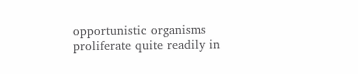opportunistic organisms proliferate quite readily in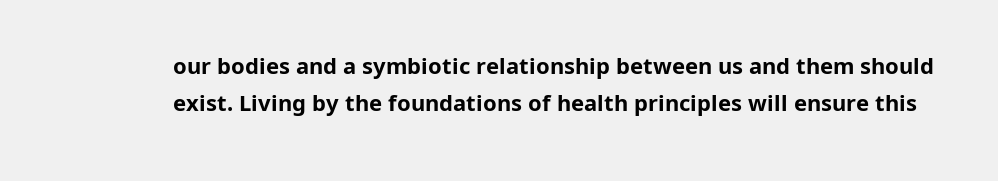our bodies and a symbiotic relationship between us and them should exist. Living by the foundations of health principles will ensure this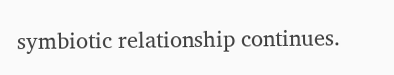symbiotic relationship continues.